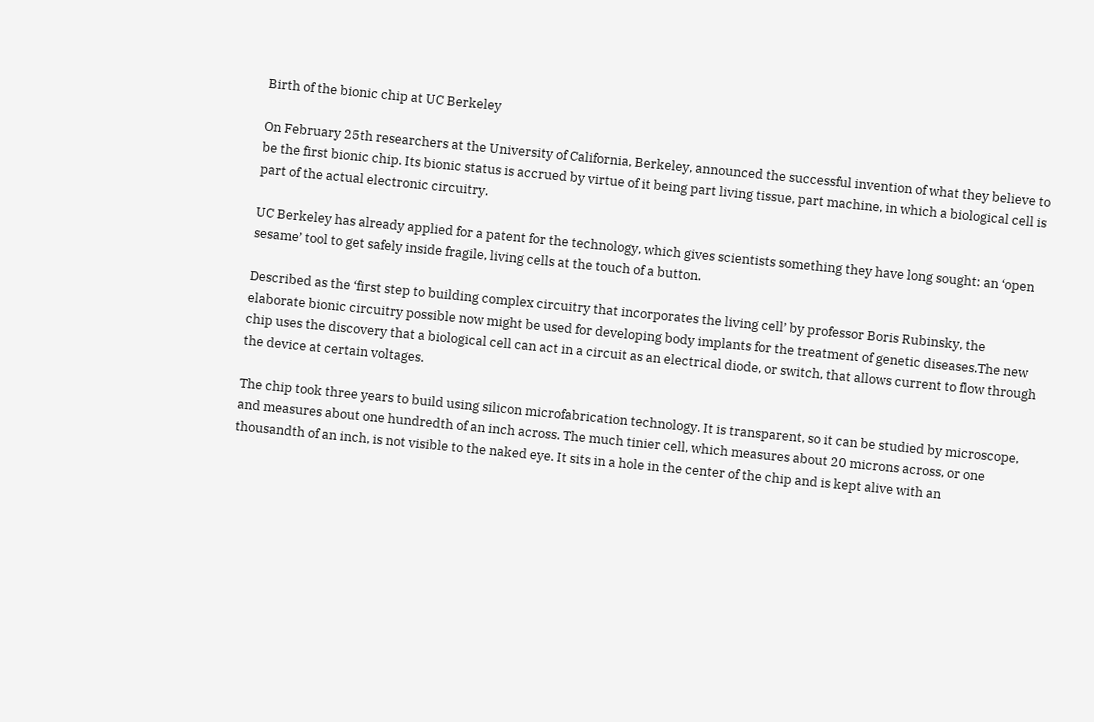Birth of the bionic chip at UC Berkeley

On February 25th researchers at the University of California, Berkeley, announced the successful invention of what they believe to be the first bionic chip. Its bionic status is accrued by virtue of it being part living tissue, part machine, in which a biological cell is part of the actual electronic circuitry.

UC Berkeley has already applied for a patent for the technology, which gives scientists something they have long sought: an ‘open sesame’ tool to get safely inside fragile, living cells at the touch of a button.

Described as the ‘first step to building complex circuitry that incorporates the living cell’ by professor Boris Rubinsky, the elaborate bionic circuitry possible now might be used for developing body implants for the treatment of genetic diseases.The new chip uses the discovery that a biological cell can act in a circuit as an electrical diode, or switch, that allows current to flow through the device at certain voltages.

The chip took three years to build using silicon microfabrication technology. It is transparent, so it can be studied by microscope, and measures about one hundredth of an inch across. The much tinier cell, which measures about 20 microns across, or one thousandth of an inch, is not visible to the naked eye. It sits in a hole in the center of the chip and is kept alive with an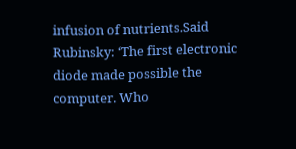infusion of nutrients.Said Rubinsky: ‘The first electronic diode made possible the computer. Who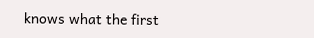knows what the first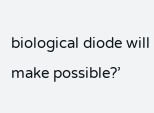biological diode will make possible?’